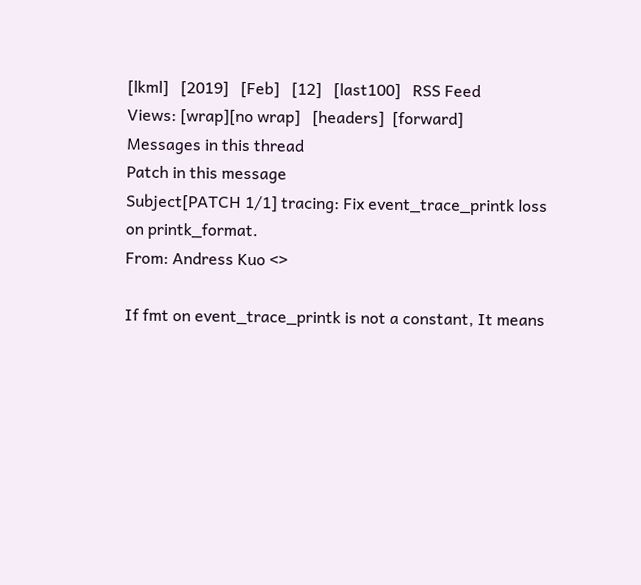[lkml]   [2019]   [Feb]   [12]   [last100]   RSS Feed
Views: [wrap][no wrap]   [headers]  [forward]
Messages in this thread
Patch in this message
Subject[PATCH 1/1] tracing: Fix event_trace_printk loss on printk_format.
From: Andress Kuo <>

If fmt on event_trace_printk is not a constant, It means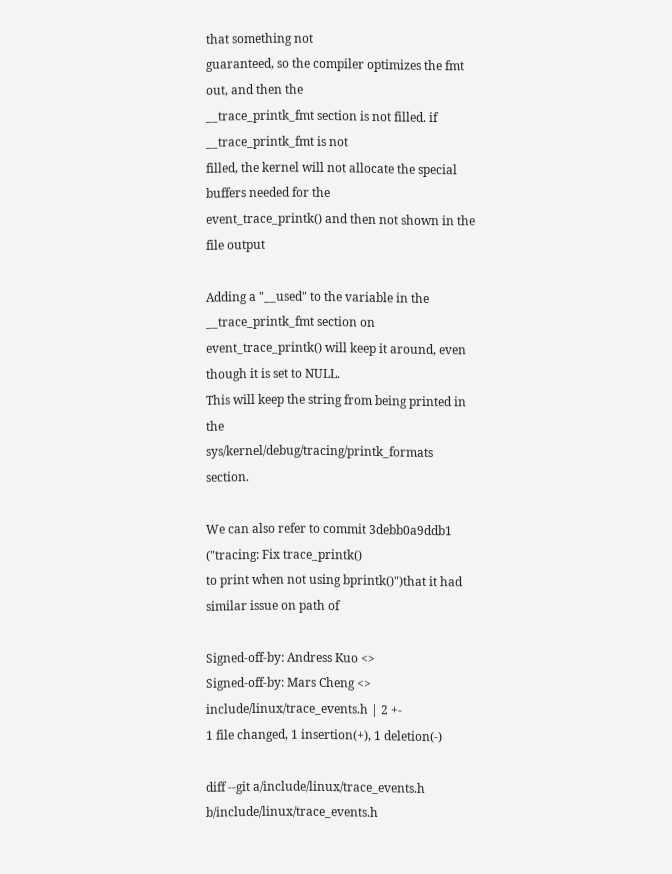that something not
guaranteed, so the compiler optimizes the fmt out, and then the
__trace_printk_fmt section is not filled. if __trace_printk_fmt is not
filled, the kernel will not allocate the special buffers needed for the
event_trace_printk() and then not shown in the file output

Adding a "__used" to the variable in the __trace_printk_fmt section on
event_trace_printk() will keep it around, even though it is set to NULL.
This will keep the string from being printed in the
sys/kernel/debug/tracing/printk_formats section.

We can also refer to commit 3debb0a9ddb1 ("tracing: Fix trace_printk()
to print when not using bprintk()")that it had similar issue on path of

Signed-off-by: Andress Kuo <>
Signed-off-by: Mars Cheng <>
include/linux/trace_events.h | 2 +-
1 file changed, 1 insertion(+), 1 deletion(-)

diff --git a/include/linux/trace_events.h b/include/linux/trace_events.h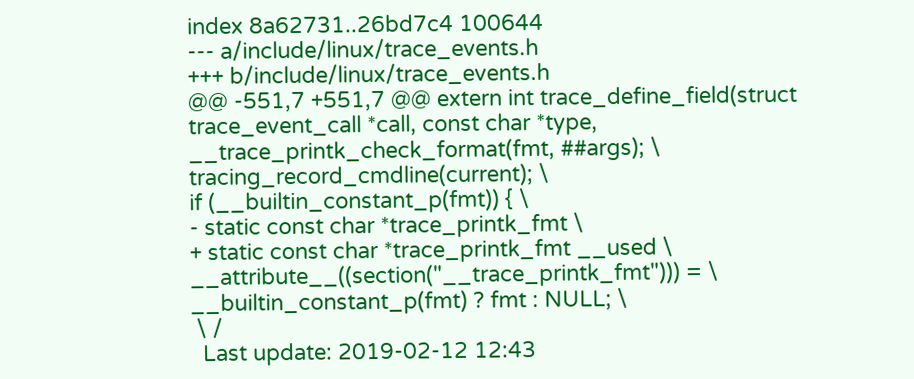index 8a62731..26bd7c4 100644
--- a/include/linux/trace_events.h
+++ b/include/linux/trace_events.h
@@ -551,7 +551,7 @@ extern int trace_define_field(struct trace_event_call *call, const char *type,
__trace_printk_check_format(fmt, ##args); \
tracing_record_cmdline(current); \
if (__builtin_constant_p(fmt)) { \
- static const char *trace_printk_fmt \
+ static const char *trace_printk_fmt __used \
__attribute__((section("__trace_printk_fmt"))) = \
__builtin_constant_p(fmt) ? fmt : NULL; \
 \ /
  Last update: 2019-02-12 12:43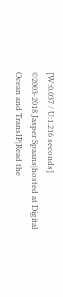[W:0.037 / U:1.216 seconds]
©2003-2018 Jasper Spaans|hosted at Digital Ocean and TransIP|Read the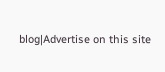blog|Advertise on this site